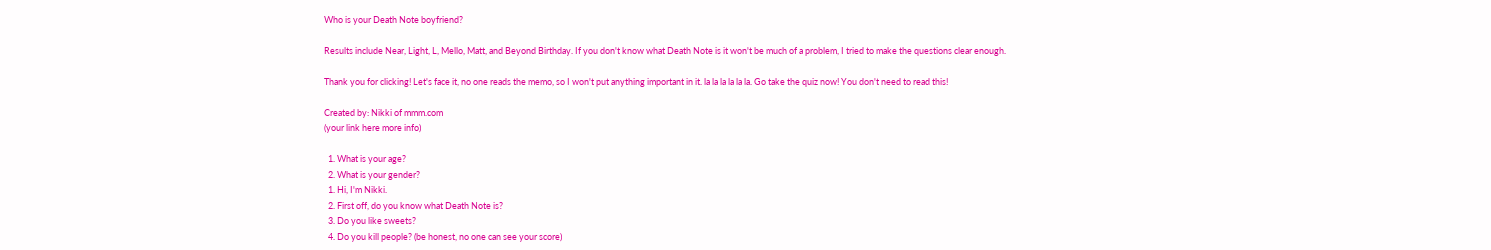Who is your Death Note boyfriend?

Results include Near, Light, L, Mello, Matt, and Beyond Birthday. If you don't know what Death Note is it won't be much of a problem, I tried to make the questions clear enough.

Thank you for clicking! Let's face it, no one reads the memo, so I won't put anything important in it. la la la la la la. Go take the quiz now! You don't need to read this!

Created by: Nikki of mmm.com
(your link here more info)

  1. What is your age?
  2. What is your gender?
  1. Hi, I'm Nikki.
  2. First off, do you know what Death Note is?
  3. Do you like sweets?
  4. Do you kill people? (be honest, no one can see your score)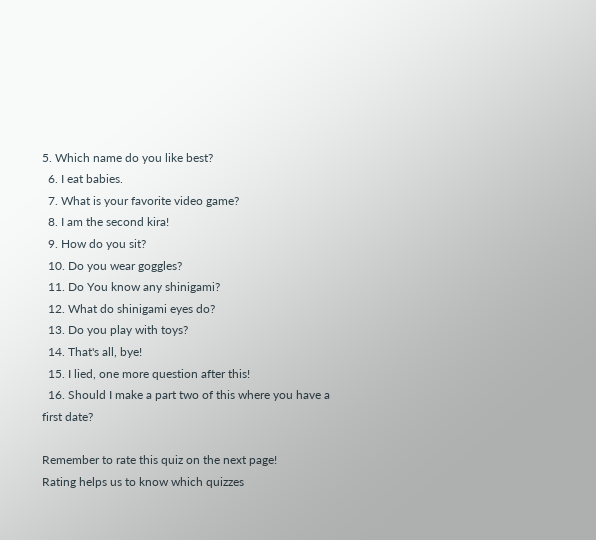5. Which name do you like best?
  6. I eat babies.
  7. What is your favorite video game?
  8. I am the second kira!
  9. How do you sit?
  10. Do you wear goggles?
  11. Do You know any shinigami?
  12. What do shinigami eyes do?
  13. Do you play with toys?
  14. That's all, bye!
  15. I lied, one more question after this!
  16. Should I make a part two of this where you have a first date?

Remember to rate this quiz on the next page!
Rating helps us to know which quizzes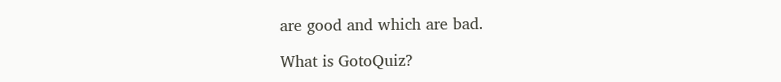are good and which are bad.

What is GotoQuiz?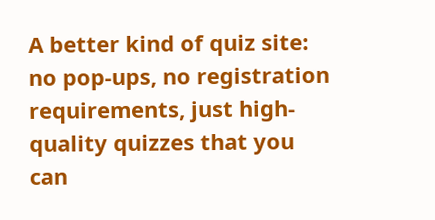A better kind of quiz site: no pop-ups, no registration requirements, just high-quality quizzes that you can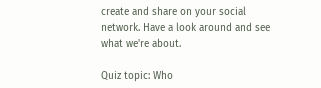create and share on your social network. Have a look around and see what we're about.

Quiz topic: Who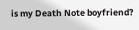is my Death Note boyfriend?